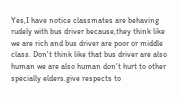Yes,I have notice classmates are behaving rudely with bus driver because,they think like we are rich and bus driver are poor or middle class. Don't think like that bus driver are also human we are also human don't hurt to other specially elders.give respects to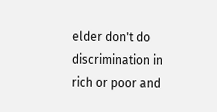elder don't do discrimination in rich or poor and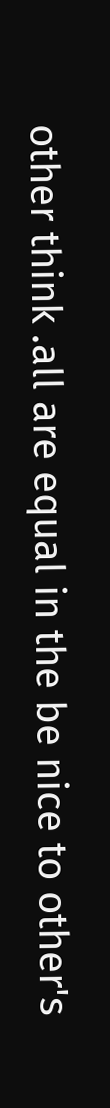other think .all are equal in the be nice to other's